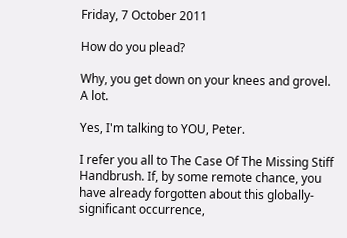Friday, 7 October 2011

How do you plead?

Why, you get down on your knees and grovel. A lot.

Yes, I'm talking to YOU, Peter.

I refer you all to The Case Of The Missing Stiff Handbrush. If, by some remote chance, you have already forgotten about this globally-significant occurrence,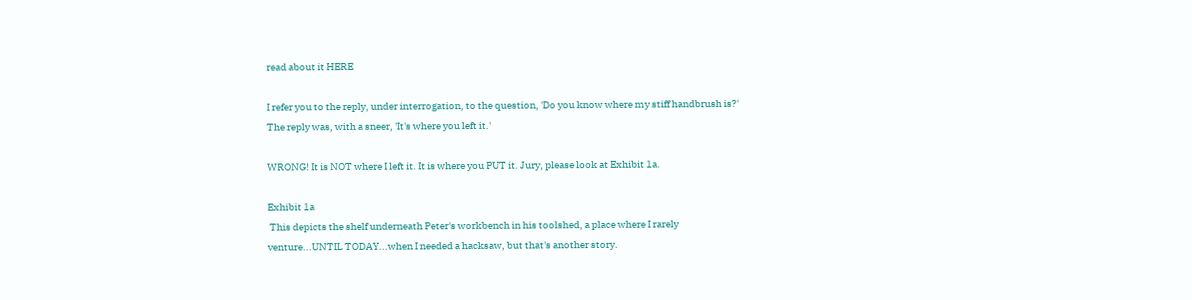read about it HERE

I refer you to the reply, under interrogation, to the question, 'Do you know where my stiff handbrush is?' The reply was, with a sneer, 'It's where you left it.'

WRONG! It is NOT where I left it. It is where you PUT it. Jury, please look at Exhibit 1a.

Exhibit 1a
 This depicts the shelf underneath Peter's workbench in his toolshed, a place where I rarely venture...UNTIL TODAY...when I needed a hacksaw, but that's another story.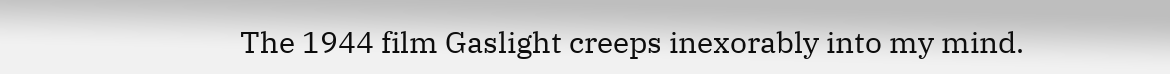The 1944 film Gaslight creeps inexorably into my mind.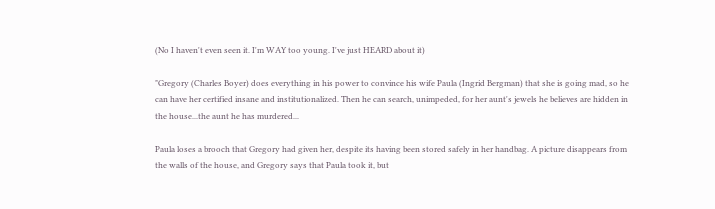(No I haven't even seen it. I'm WAY too young. I've just HEARD about it)

"Gregory (Charles Boyer) does everything in his power to convince his wife Paula (Ingrid Bergman) that she is going mad, so he can have her certified insane and institutionalized. Then he can search, unimpeded, for her aunt's jewels he believes are hidden in the house...the aunt he has murdered...

Paula loses a brooch that Gregory had given her, despite its having been stored safely in her handbag. A picture disappears from the walls of the house, and Gregory says that Paula took it, but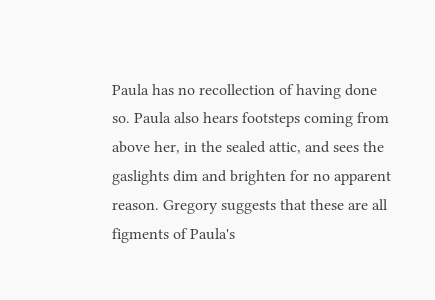Paula has no recollection of having done so. Paula also hears footsteps coming from above her, in the sealed attic, and sees the gaslights dim and brighten for no apparent reason. Gregory suggests that these are all figments of Paula's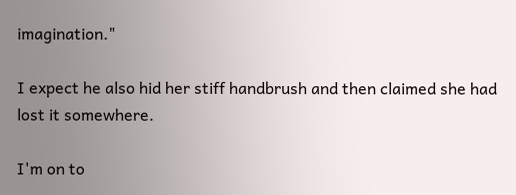imagination."

I expect he also hid her stiff handbrush and then claimed she had lost it somewhere.

I'm on to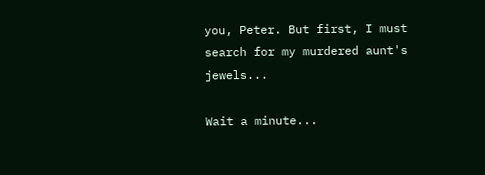you, Peter. But first, I must search for my murdered aunt's jewels...

Wait a minute...